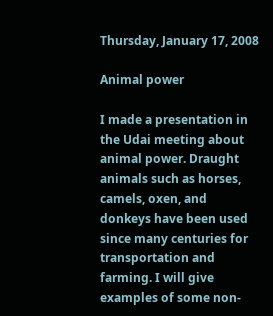Thursday, January 17, 2008

Animal power

I made a presentation in the Udai meeting about animal power. Draught animals such as horses, camels, oxen, and donkeys have been used since many centuries for transportation and farming. I will give examples of some non-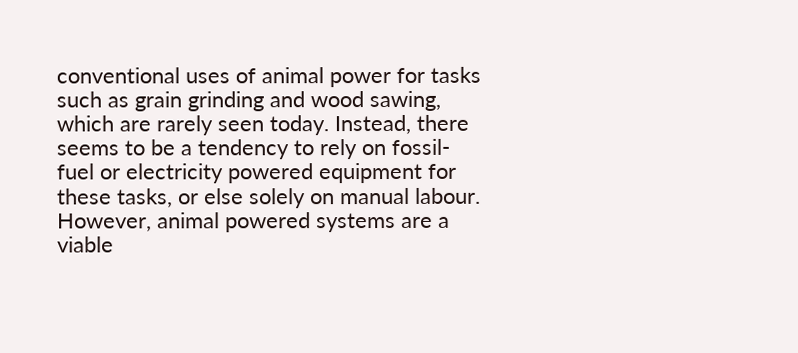conventional uses of animal power for tasks such as grain grinding and wood sawing, which are rarely seen today. Instead, there seems to be a tendency to rely on fossil-fuel or electricity powered equipment for these tasks, or else solely on manual labour. However, animal powered systems are a viable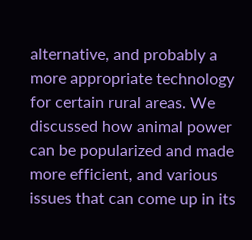alternative, and probably a more appropriate technology for certain rural areas. We discussed how animal power can be popularized and made more efficient, and various issues that can come up in its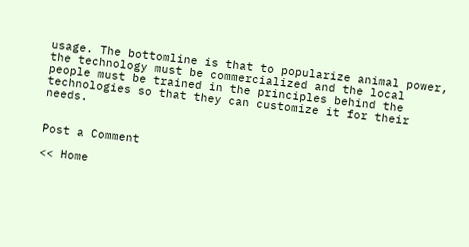usage. The bottomline is that to popularize animal power, the technology must be commercialized and the local people must be trained in the principles behind the technologies so that they can customize it for their needs.


Post a Comment

<< Home